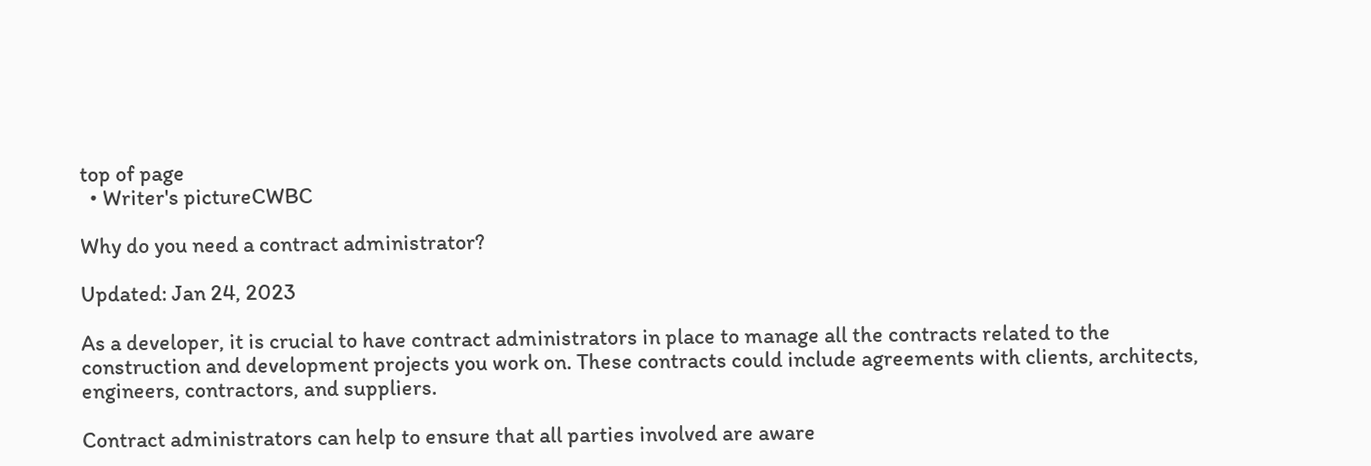top of page
  • Writer's pictureCWBC

Why do you need a contract administrator?

Updated: Jan 24, 2023

As a developer, it is crucial to have contract administrators in place to manage all the contracts related to the construction and development projects you work on. These contracts could include agreements with clients, architects, engineers, contractors, and suppliers.

Contract administrators can help to ensure that all parties involved are aware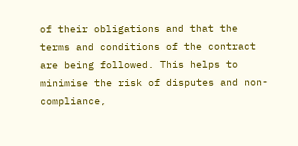of their obligations and that the terms and conditions of the contract are being followed. This helps to minimise the risk of disputes and non-compliance,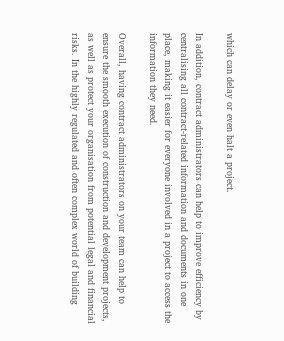which can delay or even halt a project.

In addition, contract administrators can help to improve efficiency by centralising all contract-related information and documents in one place, making it easier for everyone involved in a project to access the information they need.

Overall, having contract administrators on your team can help to ensure the smooth execution of construction and development projects, as well as protect your organisation from potential legal and financial risks. In the highly regulated and often complex world of building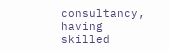consultancy, having skilled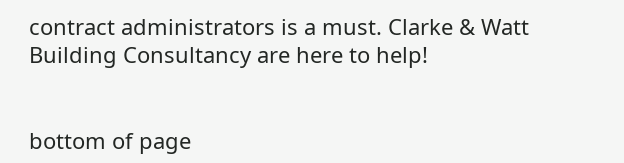contract administrators is a must. Clarke & Watt Building Consultancy are here to help!


bottom of page